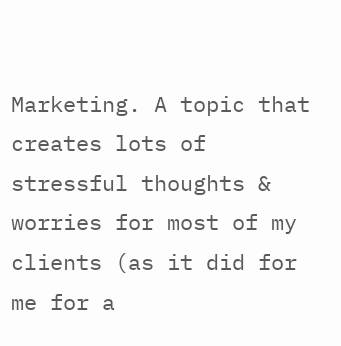Marketing. A topic that creates lots of stressful thoughts & worries for most of my
clients (as it did for me for a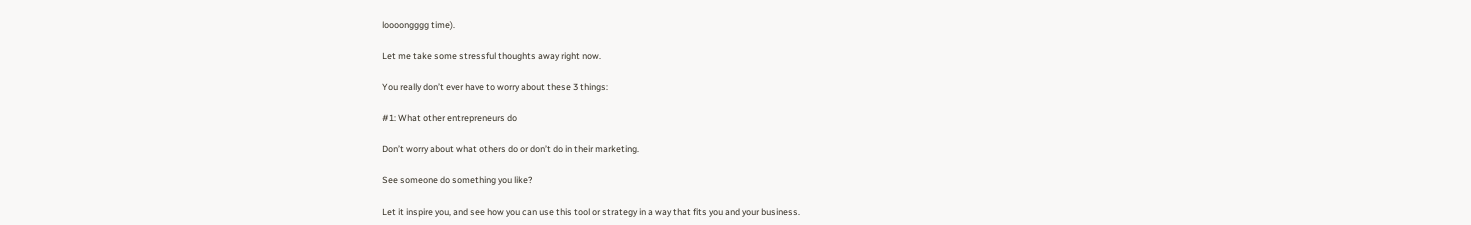loooongggg time).

Let me take some stressful thoughts away right now.

You really don’t ever have to worry about these 3 things:

#1: What other entrepreneurs do

Don’t worry about what others do or don’t do in their marketing.

See someone do something you like?

Let it inspire you, and see how you can use this tool or strategy in a way that fits you and your business.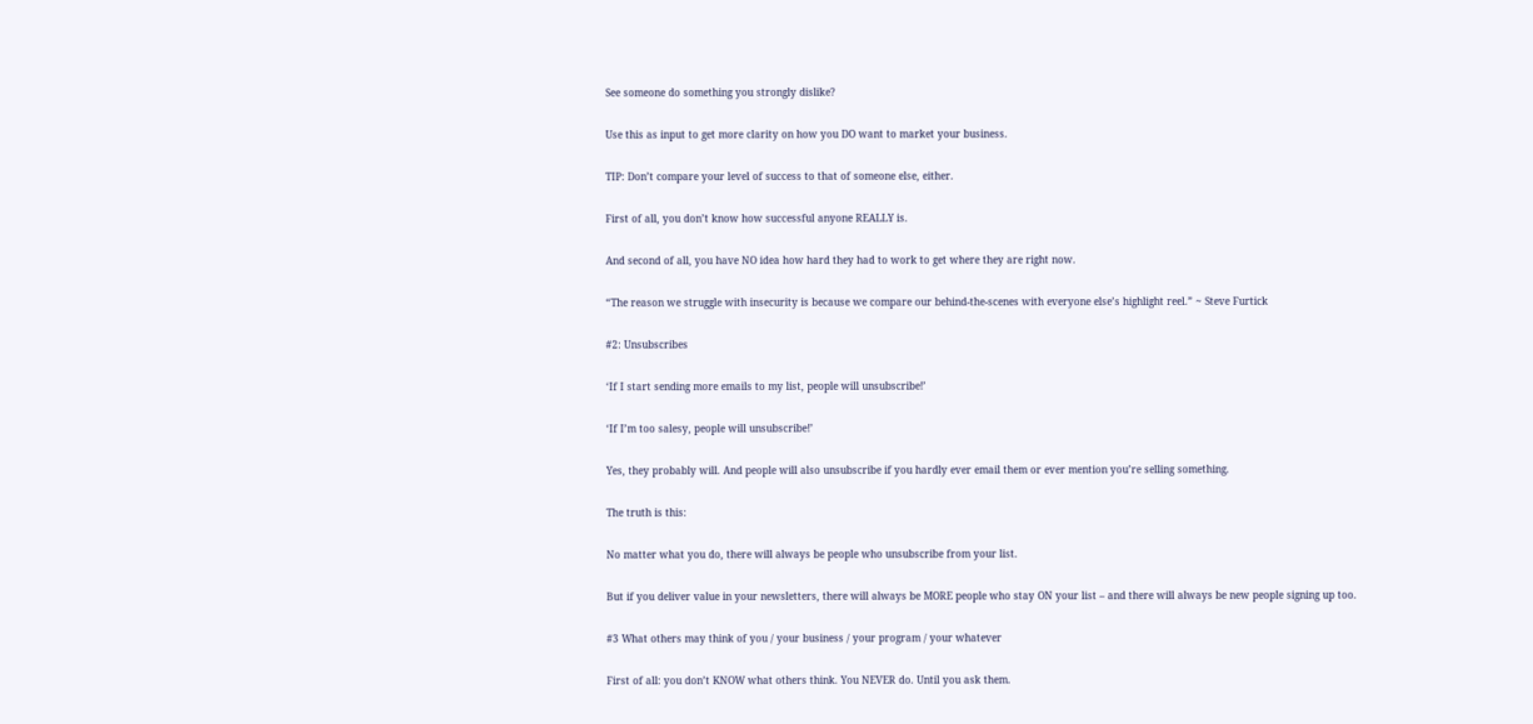See someone do something you strongly dislike?

Use this as input to get more clarity on how you DO want to market your business.

TIP: Don’t compare your level of success to that of someone else, either.

First of all, you don’t know how successful anyone REALLY is.

And second of all, you have NO idea how hard they had to work to get where they are right now.

“The reason we struggle with insecurity is because we compare our behind-the-scenes with everyone else’s highlight reel.” ~ Steve Furtick

#2: Unsubscribes

‘If I start sending more emails to my list, people will unsubscribe!’

‘If I’m too salesy, people will unsubscribe!’

Yes, they probably will. And people will also unsubscribe if you hardly ever email them or ever mention you’re selling something.

The truth is this:

No matter what you do, there will always be people who unsubscribe from your list.

But if you deliver value in your newsletters, there will always be MORE people who stay ON your list – and there will always be new people signing up too.

#3 What others may think of you / your business / your program / your whatever

First of all: you don’t KNOW what others think. You NEVER do. Until you ask them.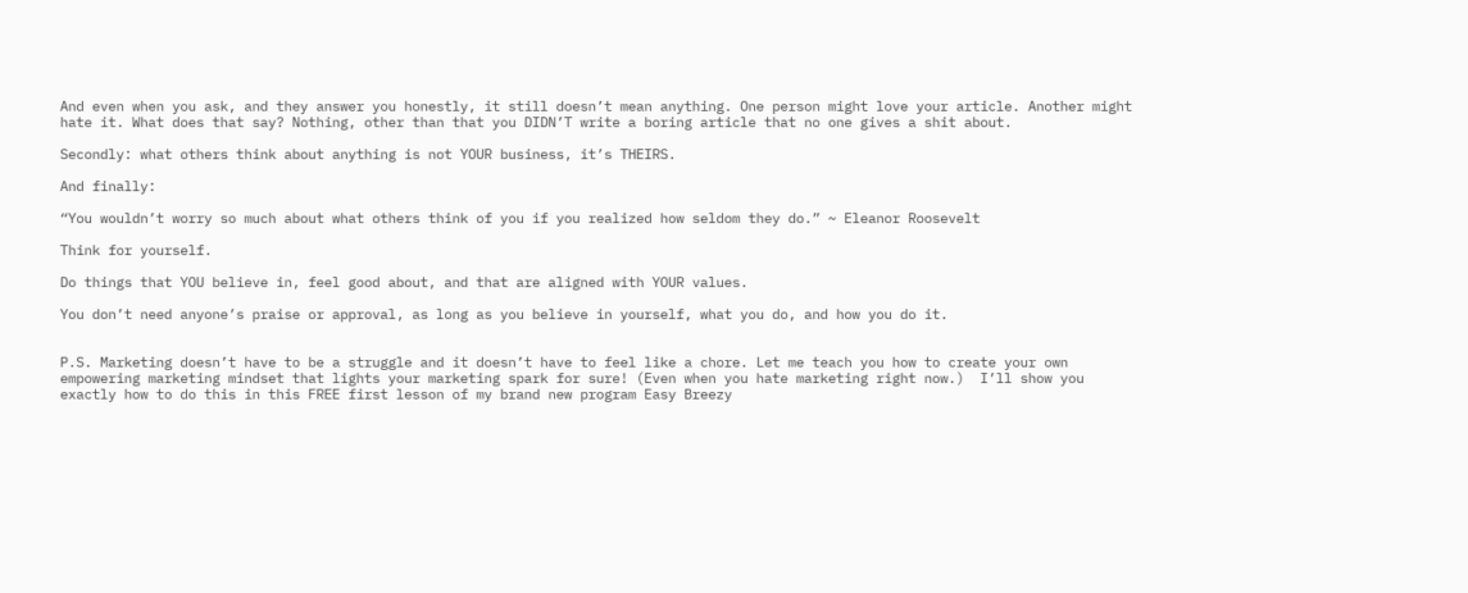And even when you ask, and they answer you honestly, it still doesn’t mean anything. One person might love your article. Another might hate it. What does that say? Nothing, other than that you DIDN’T write a boring article that no one gives a shit about.

Secondly: what others think about anything is not YOUR business, it’s THEIRS.

And finally:

“You wouldn’t worry so much about what others think of you if you realized how seldom they do.” ~ Eleanor Roosevelt

Think for yourself.

Do things that YOU believe in, feel good about, and that are aligned with YOUR values.

You don’t need anyone’s praise or approval, as long as you believe in yourself, what you do, and how you do it.


P.S. Marketing doesn’t have to be a struggle and it doesn’t have to feel like a chore. Let me teach you how to create your own empowering marketing mindset that lights your marketing spark for sure! (Even when you hate marketing right now.)  I’ll show you exactly how to do this in this FREE first lesson of my brand new program Easy Breezy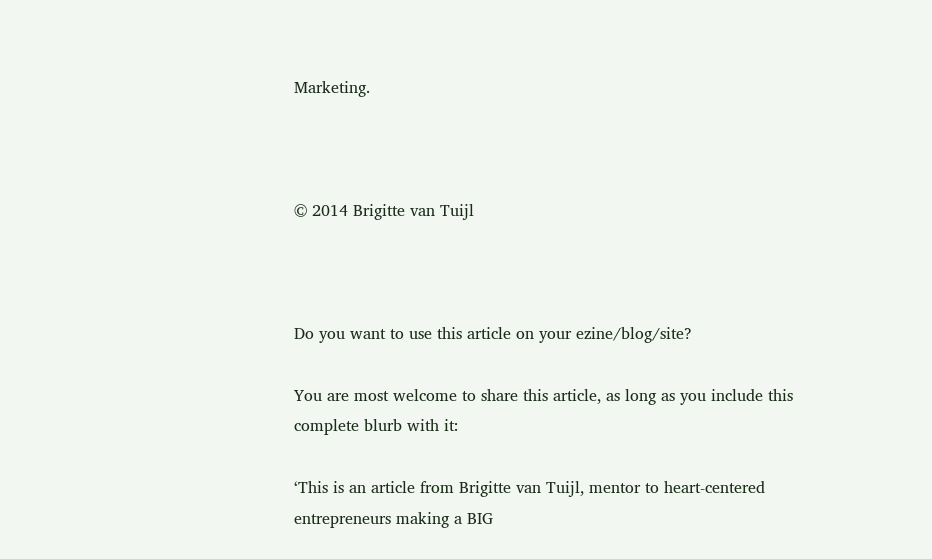Marketing.



© 2014 Brigitte van Tuijl



Do you want to use this article on your ezine/blog/site?

You are most welcome to share this article, as long as you include this complete blurb with it:

‘This is an article from Brigitte van Tuijl, mentor to heart-centered entrepreneurs making a BIG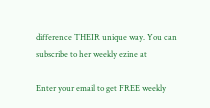difference THEIR unique way. You can subscribe to her weekly ezine at

Enter your email to get FREE weekly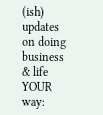(ish) updates on doing business & life YOUR way: